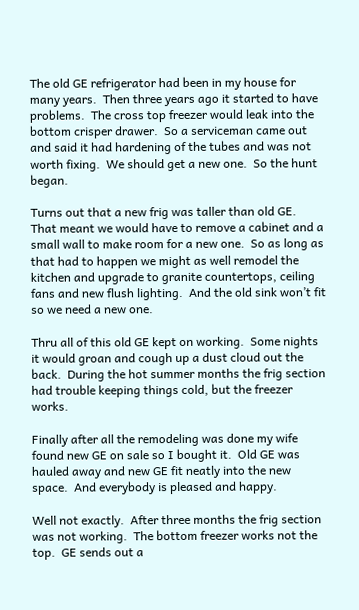The old GE refrigerator had been in my house for many years.  Then three years ago it started to have problems.  The cross top freezer would leak into the bottom crisper drawer.  So a serviceman came out and said it had hardening of the tubes and was not worth fixing.  We should get a new one.  So the hunt began.

Turns out that a new frig was taller than old GE.  That meant we would have to remove a cabinet and a small wall to make room for a new one.  So as long as that had to happen we might as well remodel the kitchen and upgrade to granite countertops, ceiling fans and new flush lighting.  And the old sink won’t fit so we need a new one.

Thru all of this old GE kept on working.  Some nights it would groan and cough up a dust cloud out the back.  During the hot summer months the frig section had trouble keeping things cold, but the freezer works.

Finally after all the remodeling was done my wife found new GE on sale so I bought it.  Old GE was hauled away and new GE fit neatly into the new space.  And everybody is pleased and happy.

Well not exactly.  After three months the frig section was not working.  The bottom freezer works not the top.  GE sends out a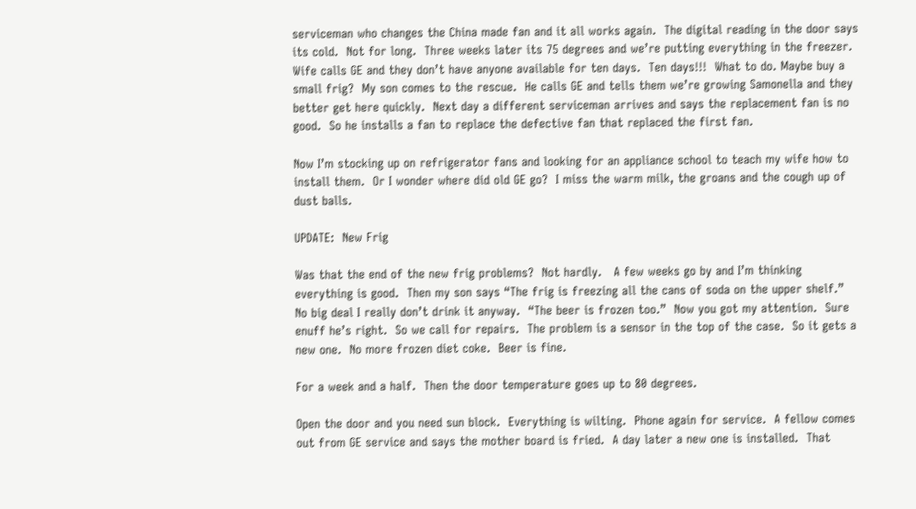serviceman who changes the China made fan and it all works again.  The digital reading in the door says its cold.  Not for long.  Three weeks later its 75 degrees and we’re putting everything in the freezer.  Wife calls GE and they don’t have anyone available for ten days.  Ten days!!!  What to do. Maybe buy a small frig?  My son comes to the rescue.  He calls GE and tells them we’re growing Samonella and they better get here quickly.  Next day a different serviceman arrives and says the replacement fan is no good.  So he installs a fan to replace the defective fan that replaced the first fan.

Now I’m stocking up on refrigerator fans and looking for an appliance school to teach my wife how to install them.  Or I wonder where did old GE go?  I miss the warm milk, the groans and the cough up of dust balls.

UPDATE:  New Frig

Was that the end of the new frig problems?  Not hardly.   A few weeks go by and I’m thinking everything is good.  Then my son says “The frig is freezing all the cans of soda on the upper shelf.”  No big deal I really don’t drink it anyway.  “The beer is frozen too.”  Now you got my attention.  Sure enuff he’s right.  So we call for repairs.  The problem is a sensor in the top of the case.  So it gets a new one.  No more frozen diet coke.  Beer is fine.

For a week and a half.  Then the door temperature goes up to 80 degrees.

Open the door and you need sun block.  Everything is wilting.  Phone again for service.  A fellow comes out from GE service and says the mother board is fried.  A day later a new one is installed.  That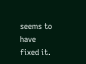seems to have fixed it.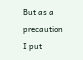But as a precaution I put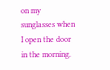on my sunglasses when I open the door in the morning.